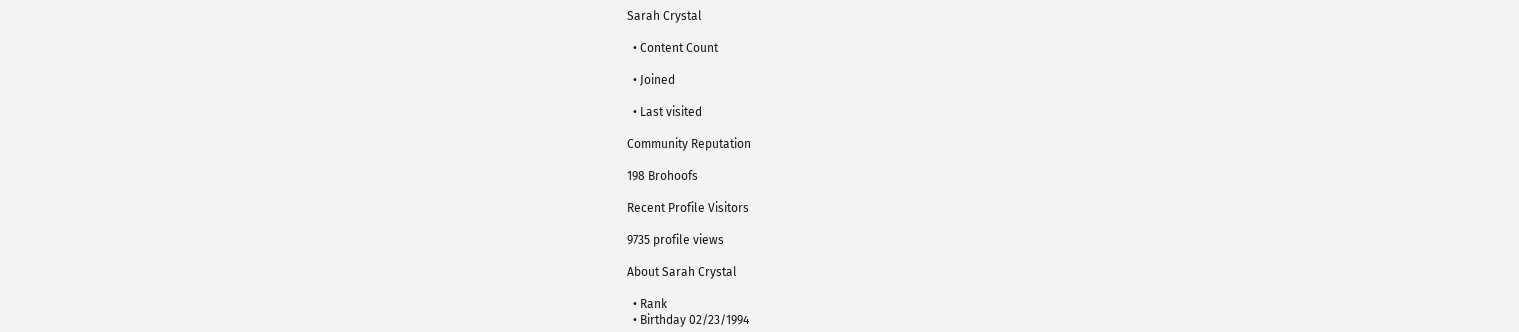Sarah Crystal

  • Content Count

  • Joined

  • Last visited

Community Reputation

198 Brohoofs

Recent Profile Visitors

9735 profile views

About Sarah Crystal

  • Rank
  • Birthday 02/23/1994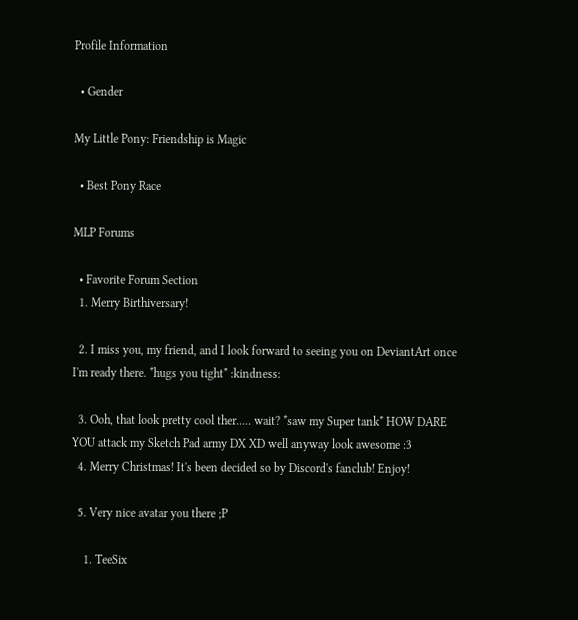Profile Information

  • Gender

My Little Pony: Friendship is Magic

  • Best Pony Race

MLP Forums

  • Favorite Forum Section
  1. Merry Birthiversary!

  2. I miss you, my friend, and I look forward to seeing you on DeviantArt once I'm ready there. *hugs you tight* :kindness:

  3. Ooh, that look pretty cool ther..... wait? *saw my Super tank* HOW DARE YOU attack my Sketch Pad army DX XD well anyway look awesome :3
  4. Merry Christmas! It's been decided so by Discord's fanclub! Enjoy!

  5. Very nice avatar you there ;P

    1. TeeSix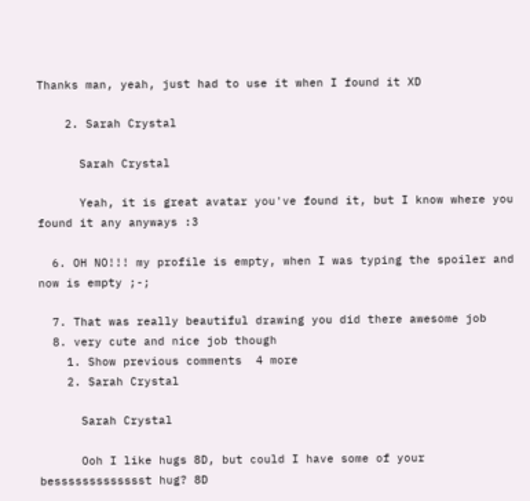Thanks man, yeah, just had to use it when I found it XD

    2. Sarah Crystal

      Sarah Crystal

      Yeah, it is great avatar you've found it, but I know where you found it any anyways :3

  6. OH NO!!! my profile is empty, when I was typing the spoiler and now is empty ;-;

  7. That was really beautiful drawing you did there awesome job
  8. very cute and nice job though
    1. Show previous comments  4 more
    2. Sarah Crystal

      Sarah Crystal

      Ooh I like hugs 8D, but could I have some of your bessssssssssssst hug? 8D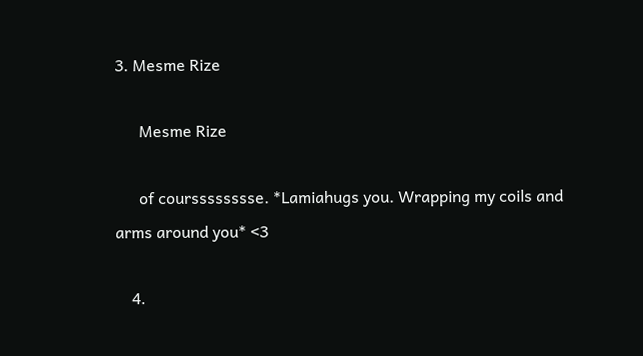3. Mesme Rize

      Mesme Rize

      of coursssssssse. *Lamiahugs you. Wrapping my coils and arms around you* <3

    4.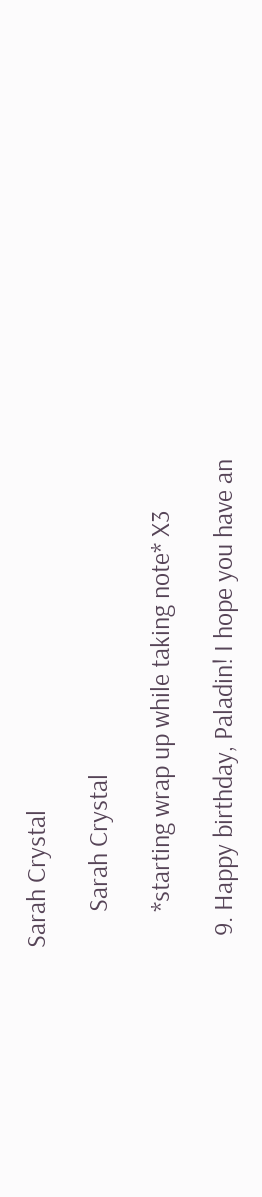Sarah Crystal

      Sarah Crystal

      *starting wrap up while taking note* X3

  9. Happy birthday, Paladin! I hope you have an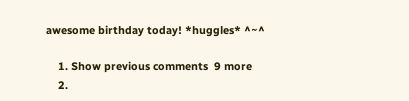awesome birthday today! *huggles* ^~^

    1. Show previous comments  9 more
    2.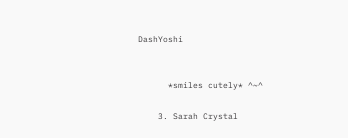DashYoshi


      *smiles cutely* ^~^

    3. Sarah Crystal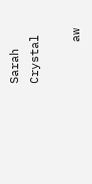Sarah Crystal

      aw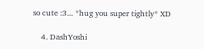so cute :3... *hug you super tightly* XD

    4. DashYoshi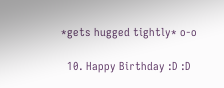*gets hugged tightly* o-o

  10. Happy Birthday :D :D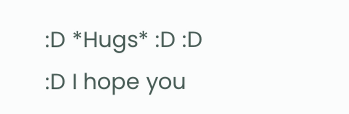:D *Hugs* :D :D :D I hope you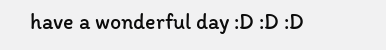have a wonderful day :D :D :D